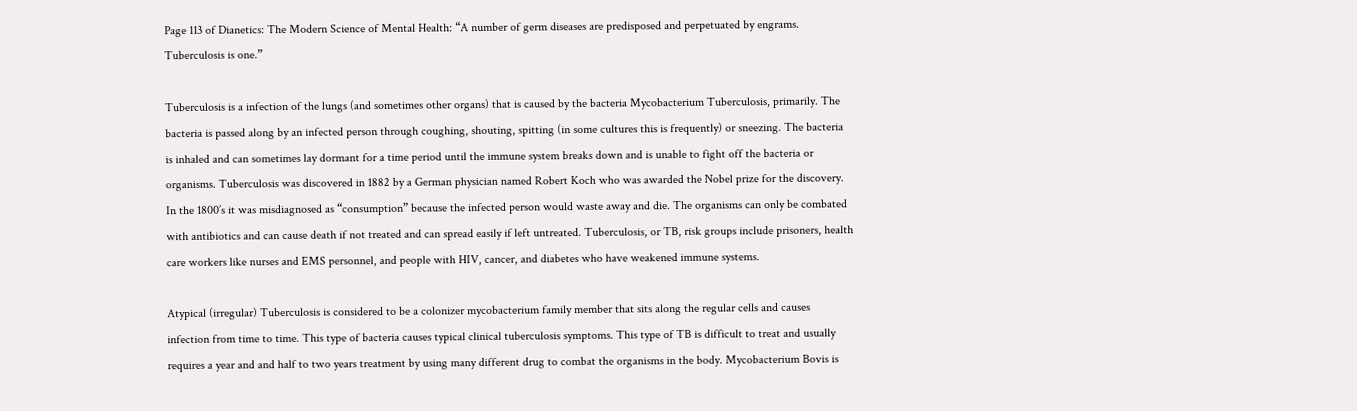Page 113 of Dianetics: The Modern Science of Mental Health: “A number of germ diseases are predisposed and perpetuated by engrams. Tuberculosis is one.”

Tuberculosis is a infection of the lungs (and sometimes other organs) that is caused by the bacteria Mycobacterium Tuberculosis, primarily. The bacteria is passed along by an infected person through coughing, shouting, spitting (in some cultures this is frequently) or sneezing. The bacteria is inhaled and can sometimes lay dormant for a time period until the immune system breaks down and is unable to fight off the bacteria or organisms. Tuberculosis was discovered in 1882 by a German physician named Robert Koch who was awarded the Nobel prize for the discovery. In the 1800’s it was misdiagnosed as “consumption” because the infected person would waste away and die. The organisms can only be combated with antibiotics and can cause death if not treated and can spread easily if left untreated. Tuberculosis, or TB, risk groups include prisoners, health care workers like nurses and EMS personnel, and people with HIV, cancer, and diabetes who have weakened immune systems.

Atypical (irregular) Tuberculosis is considered to be a colonizer mycobacterium family member that sits along the regular cells and causes infection from time to time. This type of bacteria causes typical clinical tuberculosis symptoms. This type of TB is difficult to treat and usually requires a year and and half to two years treatment by using many different drug to combat the organisms in the body. Mycobacterium Bovis is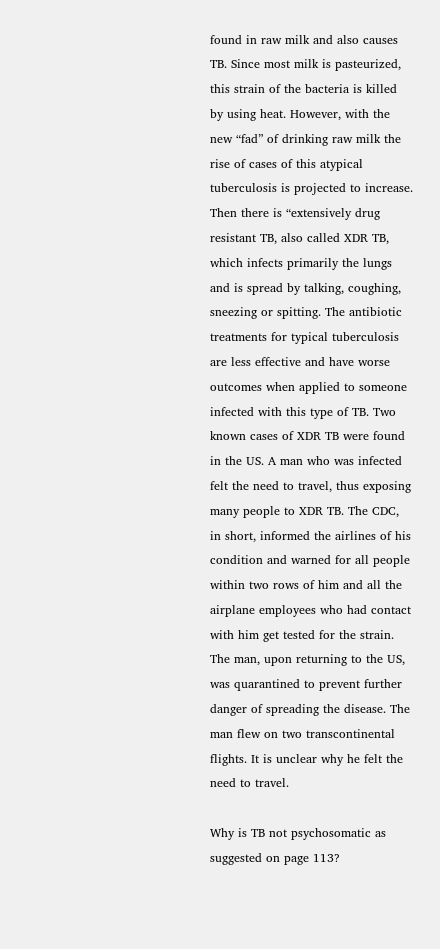found in raw milk and also causes TB. Since most milk is pasteurized, this strain of the bacteria is killed by using heat. However, with the new “fad” of drinking raw milk the rise of cases of this atypical tuberculosis is projected to increase. Then there is “extensively drug resistant TB, also called XDR TB, which infects primarily the lungs and is spread by talking, coughing, sneezing or spitting. The antibiotic treatments for typical tuberculosis are less effective and have worse outcomes when applied to someone infected with this type of TB. Two known cases of XDR TB were found in the US. A man who was infected felt the need to travel, thus exposing many people to XDR TB. The CDC, in short, informed the airlines of his condition and warned for all people within two rows of him and all the airplane employees who had contact with him get tested for the strain. The man, upon returning to the US, was quarantined to prevent further danger of spreading the disease. The man flew on two transcontinental flights. It is unclear why he felt the need to travel.

Why is TB not psychosomatic as suggested on page 113?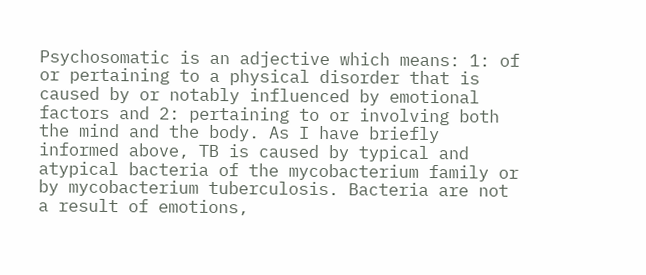Psychosomatic is an adjective which means: 1: of or pertaining to a physical disorder that is caused by or notably influenced by emotional factors and 2: pertaining to or involving both the mind and the body. As I have briefly informed above, TB is caused by typical and atypical bacteria of the mycobacterium family or by mycobacterium tuberculosis. Bacteria are not a result of emotions,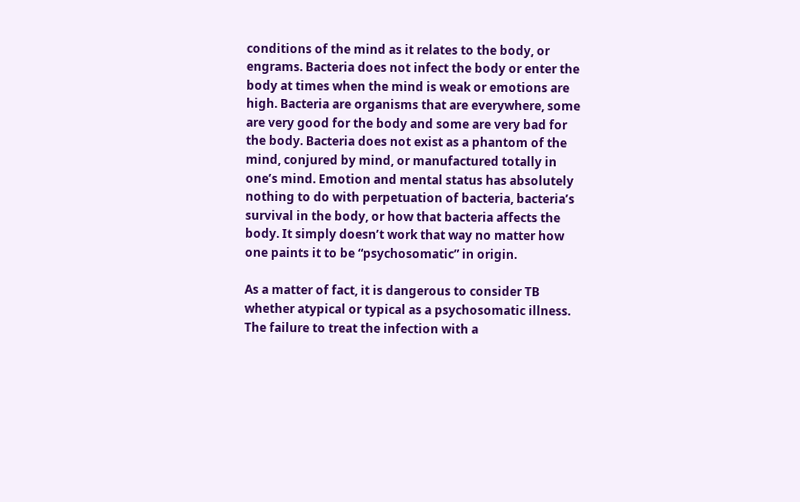conditions of the mind as it relates to the body, or engrams. Bacteria does not infect the body or enter the body at times when the mind is weak or emotions are high. Bacteria are organisms that are everywhere, some are very good for the body and some are very bad for the body. Bacteria does not exist as a phantom of the mind, conjured by mind, or manufactured totally in one’s mind. Emotion and mental status has absolutely nothing to do with perpetuation of bacteria, bacteria’s survival in the body, or how that bacteria affects the body. It simply doesn’t work that way no matter how one paints it to be “psychosomatic” in origin.

As a matter of fact, it is dangerous to consider TB whether atypical or typical as a psychosomatic illness. The failure to treat the infection with a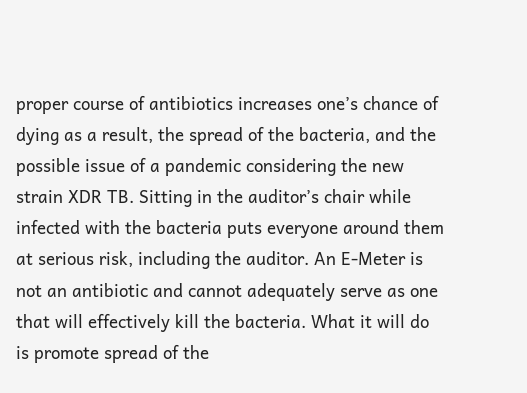proper course of antibiotics increases one’s chance of dying as a result, the spread of the bacteria, and the possible issue of a pandemic considering the new strain XDR TB. Sitting in the auditor’s chair while infected with the bacteria puts everyone around them at serious risk, including the auditor. An E-Meter is not an antibiotic and cannot adequately serve as one that will effectively kill the bacteria. What it will do is promote spread of the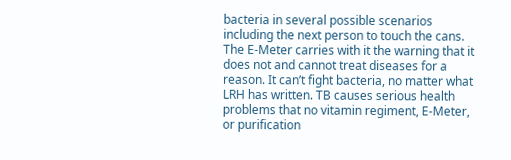bacteria in several possible scenarios including the next person to touch the cans. The E-Meter carries with it the warning that it does not and cannot treat diseases for a reason. It can’t fight bacteria, no matter what LRH has written. TB causes serious health problems that no vitamin regiment, E-Meter, or purification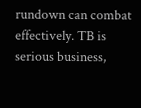rundown can combat effectively. TB is serious business,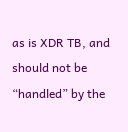as is XDR TB, and should not be “handled” by the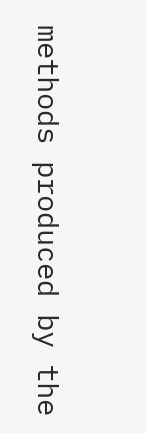methods produced by the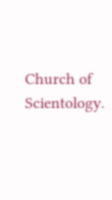Church of Scientology.